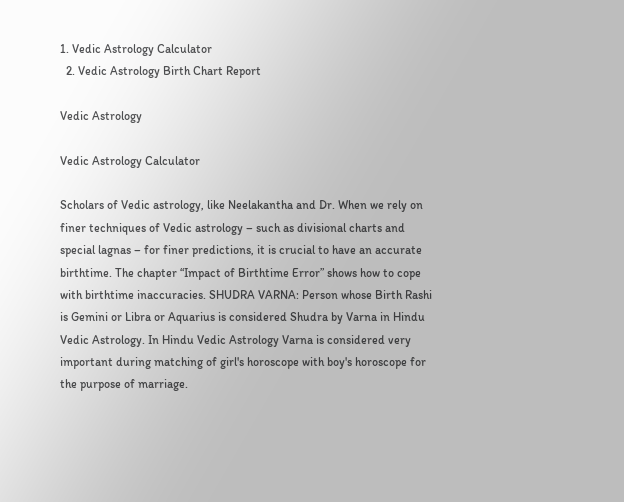1. Vedic Astrology Calculator
  2. Vedic Astrology Birth Chart Report

Vedic Astrology

Vedic Astrology Calculator

Scholars of Vedic astrology, like Neelakantha and Dr. When we rely on finer techniques of Vedic astrology – such as divisional charts and special lagnas – for finer predictions, it is crucial to have an accurate birthtime. The chapter “Impact of Birthtime Error” shows how to cope with birthtime inaccuracies. SHUDRA VARNA: Person whose Birth Rashi is Gemini or Libra or Aquarius is considered Shudra by Varna in Hindu Vedic Astrology. In Hindu Vedic Astrology Varna is considered very important during matching of girl's horoscope with boy's horoscope for the purpose of marriage.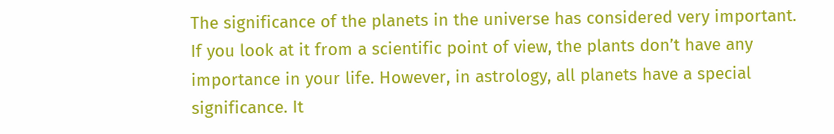The significance of the planets in the universe has considered very important. If you look at it from a scientific point of view, the plants don’t have any importance in your life. However, in astrology, all planets have a special significance. It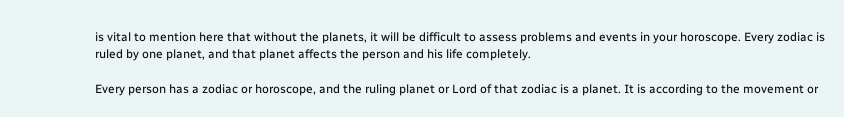is vital to mention here that without the planets, it will be difficult to assess problems and events in your horoscope. Every zodiac is ruled by one planet, and that planet affects the person and his life completely.

Every person has a zodiac or horoscope, and the ruling planet or Lord of that zodiac is a planet. It is according to the movement or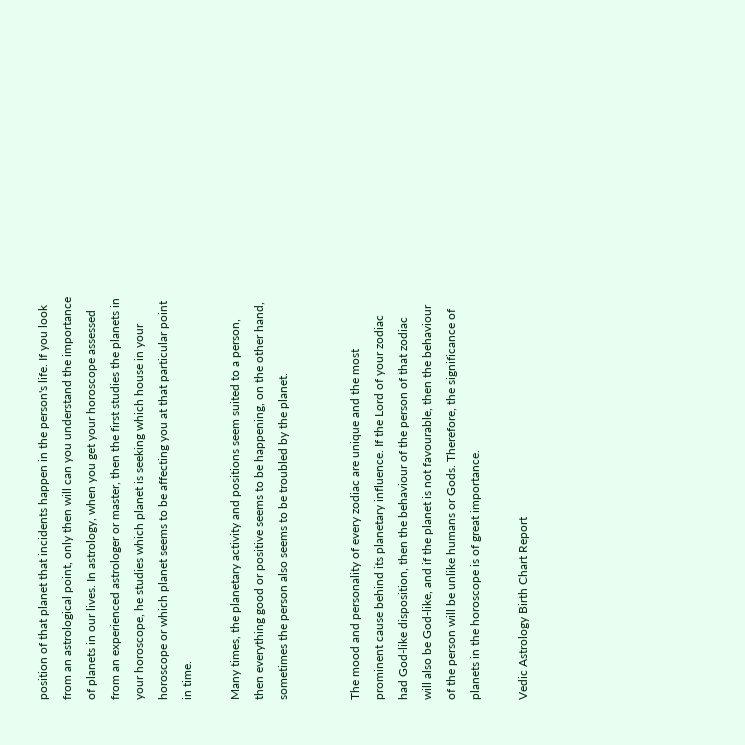position of that planet that incidents happen in the person's life. If you look from an astrological point, only then will can you understand the importance of planets in our lives. In astrology, when you get your horoscope assessed from an experienced astrologer or master, then the first studies the planets in your horoscope, he studies which planet is seeking which house in your horoscope or which planet seems to be affecting you at that particular point in time.

Many times, the planetary activity and positions seem suited to a person, then everything good or positive seems to be happening, on the other hand, sometimes the person also seems to be troubled by the planet.


The mood and personality of every zodiac are unique and the most prominent cause behind its planetary influence. If the Lord of your zodiac had God-like disposition, then the behaviour of the person of that zodiac will also be God-like, and if the planet is not favourable, then the behaviour of the person will be unlike humans or Gods. Therefore, the significance of planets in the horoscope is of great importance.

Vedic Astrology Birth Chart Report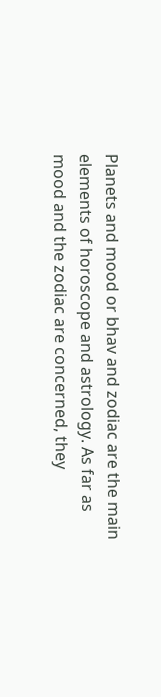Planets and mood or bhav and zodiac are the main elements of horoscope and astrology. As far as mood and the zodiac are concerned, they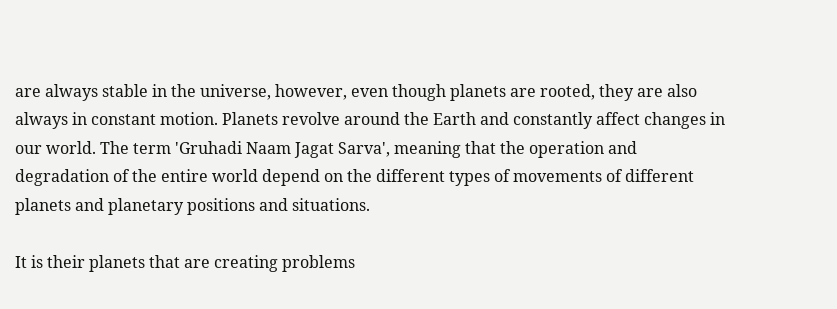are always stable in the universe, however, even though planets are rooted, they are also always in constant motion. Planets revolve around the Earth and constantly affect changes in our world. The term 'Gruhadi Naam Jagat Sarva', meaning that the operation and degradation of the entire world depend on the different types of movements of different planets and planetary positions and situations.

It is their planets that are creating problems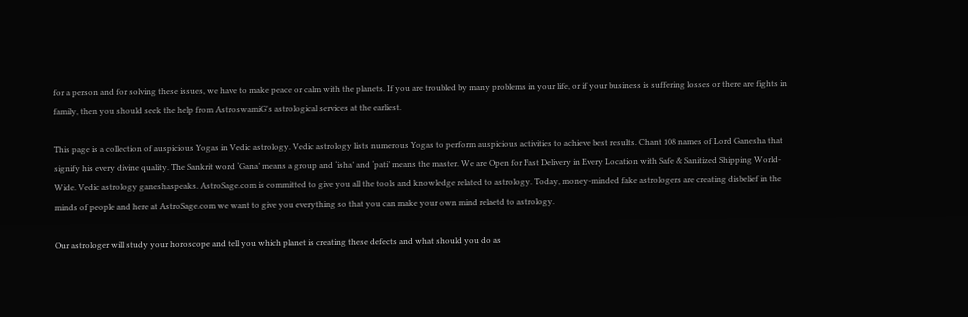for a person and for solving these issues, we have to make peace or calm with the planets. If you are troubled by many problems in your life, or if your business is suffering losses or there are fights in family, then you should seek the help from AstroswamiG's astrological services at the earliest.

This page is a collection of auspicious Yogas in Vedic astrology. Vedic astrology lists numerous Yogas to perform auspicious activities to achieve best results. Chant 108 names of Lord Ganesha that signify his every divine quality. The Sankrit word ‘Gana’ means a group and ‘isha’ and ‘pati’ means the master. We are Open for Fast Delivery in Every Location with Safe & Sanitized Shipping World-Wide. Vedic astrology ganeshaspeaks. AstroSage.com is committed to give you all the tools and knowledge related to astrology. Today, money-minded fake astrologers are creating disbelief in the minds of people and here at AstroSage.com we want to give you everything so that you can make your own mind relaetd to astrology.

Our astrologer will study your horoscope and tell you which planet is creating these defects and what should you do as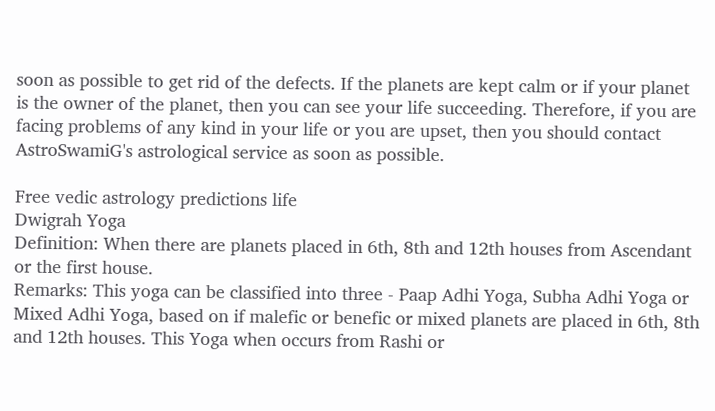soon as possible to get rid of the defects. If the planets are kept calm or if your planet is the owner of the planet, then you can see your life succeeding. Therefore, if you are facing problems of any kind in your life or you are upset, then you should contact AstroSwamiG's astrological service as soon as possible.

Free vedic astrology predictions life
Dwigrah Yoga
Definition: When there are planets placed in 6th, 8th and 12th houses from Ascendant or the first house.
Remarks: This yoga can be classified into three - Paap Adhi Yoga, Subha Adhi Yoga or Mixed Adhi Yoga, based on if malefic or benefic or mixed planets are placed in 6th, 8th and 12th houses. This Yoga when occurs from Rashi or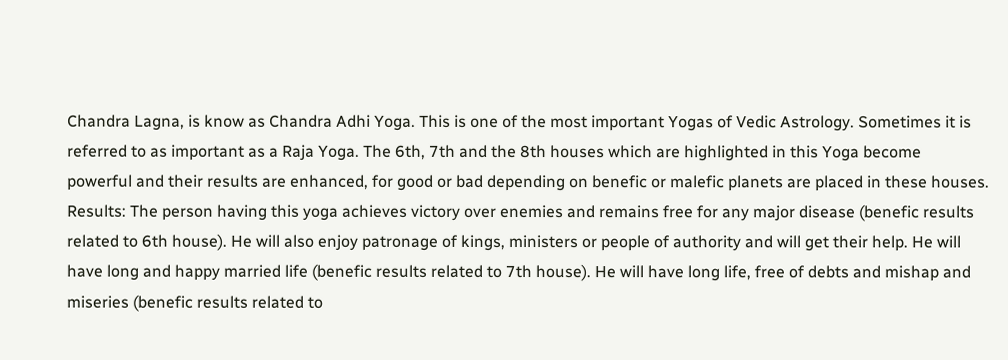Chandra Lagna, is know as Chandra Adhi Yoga. This is one of the most important Yogas of Vedic Astrology. Sometimes it is referred to as important as a Raja Yoga. The 6th, 7th and the 8th houses which are highlighted in this Yoga become powerful and their results are enhanced, for good or bad depending on benefic or malefic planets are placed in these houses.
Results: The person having this yoga achieves victory over enemies and remains free for any major disease (benefic results related to 6th house). He will also enjoy patronage of kings, ministers or people of authority and will get their help. He will have long and happy married life (benefic results related to 7th house). He will have long life, free of debts and mishap and miseries (benefic results related to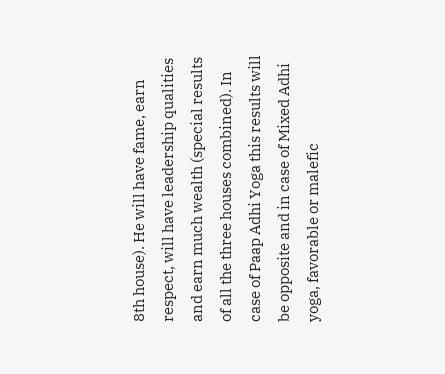8th house). He will have fame, earn respect, will have leadership qualities and earn much wealth (special results of all the three houses combined). In case of Paap Adhi Yoga this results will be opposite and in case of Mixed Adhi yoga, favorable or malefic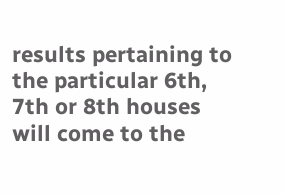results pertaining to the particular 6th, 7th or 8th houses will come to the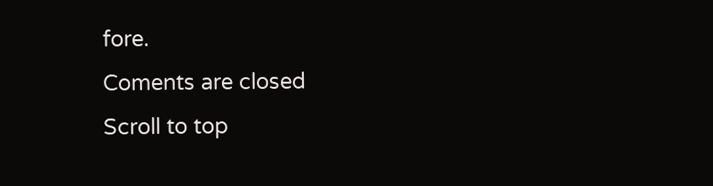fore.
Coments are closed
Scroll to top